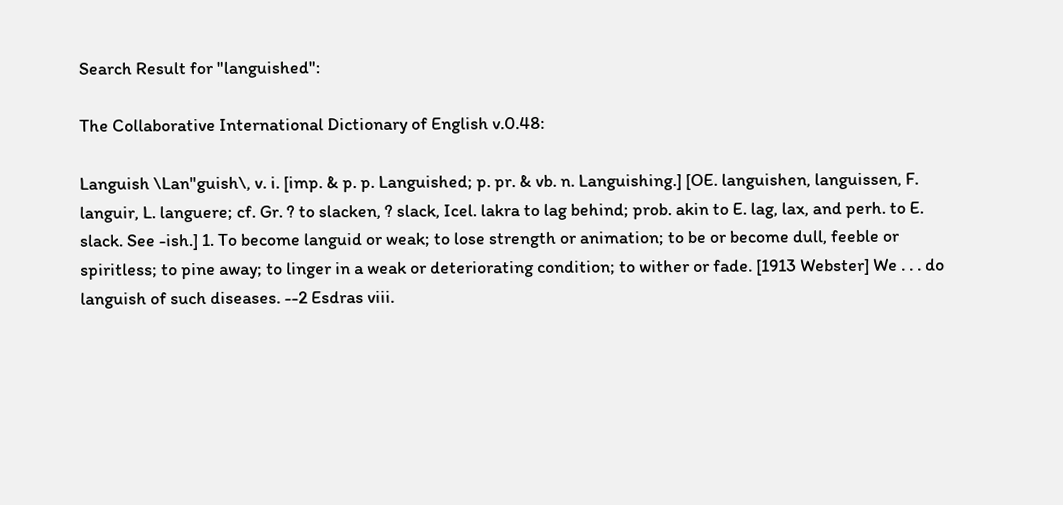Search Result for "languished":

The Collaborative International Dictionary of English v.0.48:

Languish \Lan"guish\, v. i. [imp. & p. p. Languished; p. pr. & vb. n. Languishing.] [OE. languishen, languissen, F. languir, L. languere; cf. Gr. ? to slacken, ? slack, Icel. lakra to lag behind; prob. akin to E. lag, lax, and perh. to E. slack. See -ish.] 1. To become languid or weak; to lose strength or animation; to be or become dull, feeble or spiritless; to pine away; to linger in a weak or deteriorating condition; to wither or fade. [1913 Webster] We . . . do languish of such diseases. --2 Esdras viii.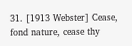31. [1913 Webster] Cease, fond nature, cease thy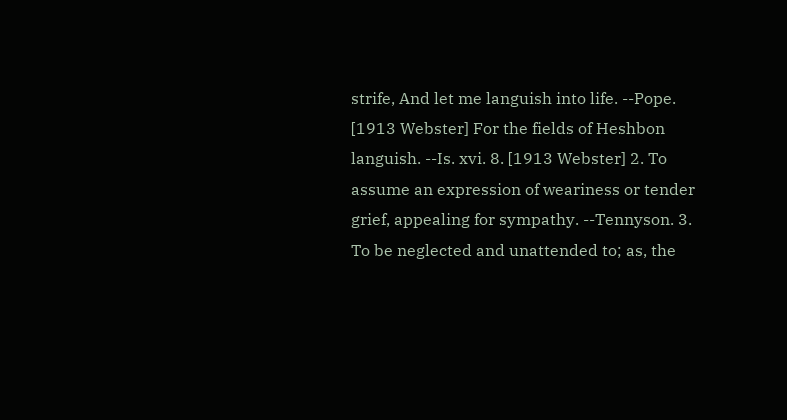strife, And let me languish into life. --Pope. [1913 Webster] For the fields of Heshbon languish. --Is. xvi. 8. [1913 Webster] 2. To assume an expression of weariness or tender grief, appealing for sympathy. --Tennyson. 3. To be neglected and unattended to; as, the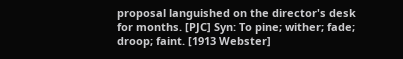proposal languished on the director's desk for months. [PJC] Syn: To pine; wither; fade; droop; faint. [1913 Webster]